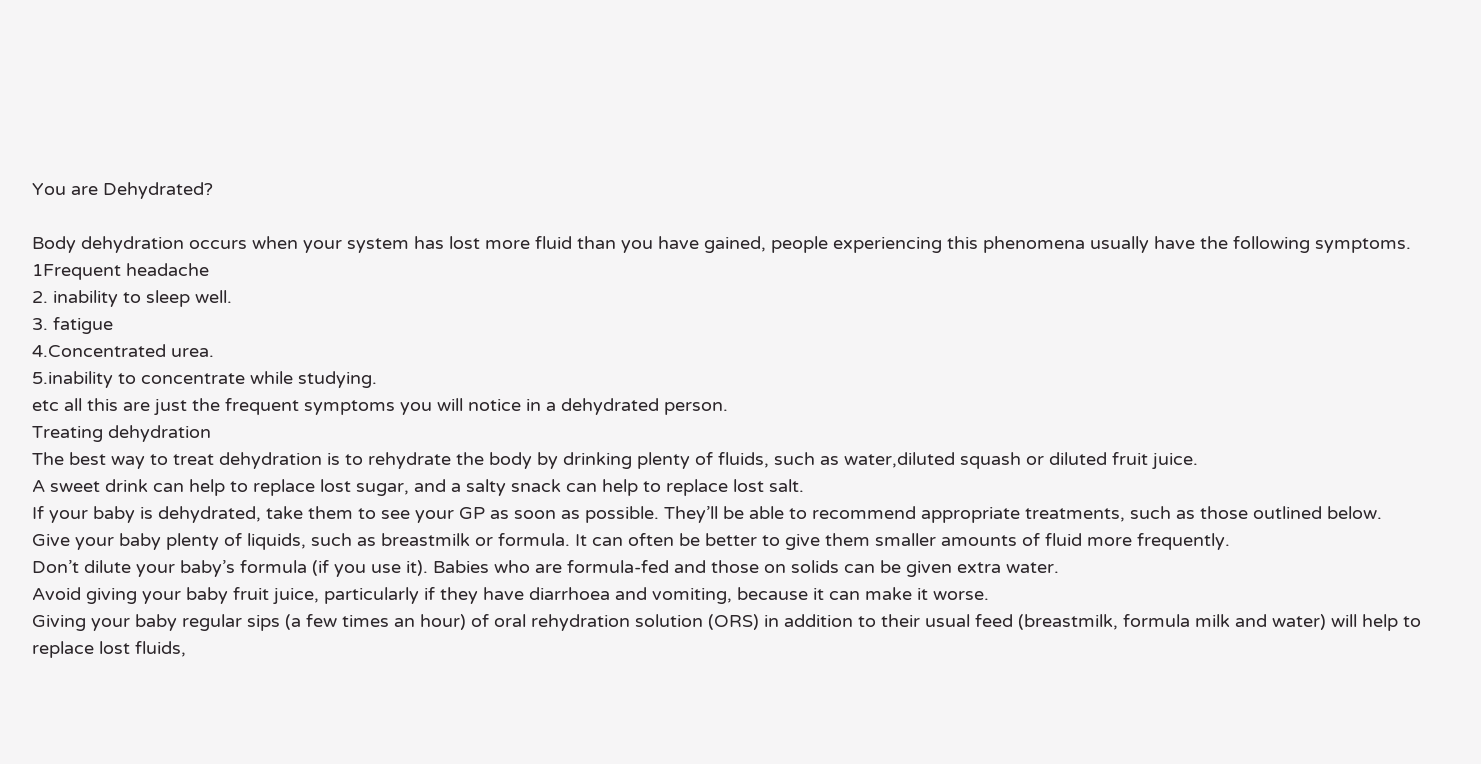You are Dehydrated?

Body dehydration occurs when your system has lost more fluid than you have gained, people experiencing this phenomena usually have the following symptoms.
1Frequent headache
2. inability to sleep well.
3. fatigue
4.Concentrated urea.
5.inability to concentrate while studying.
etc all this are just the frequent symptoms you will notice in a dehydrated person.
Treating dehydration
The best way to treat dehydration is to rehydrate the body by drinking plenty of fluids, such as water,diluted squash or diluted fruit juice.
A sweet drink can help to replace lost sugar, and a salty snack can help to replace lost salt.
If your baby is dehydrated, take them to see your GP as soon as possible. They’ll be able to recommend appropriate treatments, such as those outlined below.
Give your baby plenty of liquids, such as breastmilk or formula. It can often be better to give them smaller amounts of fluid more frequently.
Don’t dilute your baby’s formula (if you use it). Babies who are formula-fed and those on solids can be given extra water.
Avoid giving your baby fruit juice, particularly if they have diarrhoea and vomiting, because it can make it worse.
Giving your baby regular sips (a few times an hour) of oral rehydration solution (ORS) in addition to their usual feed (breastmilk, formula milk and water) will help to replace lost fluids,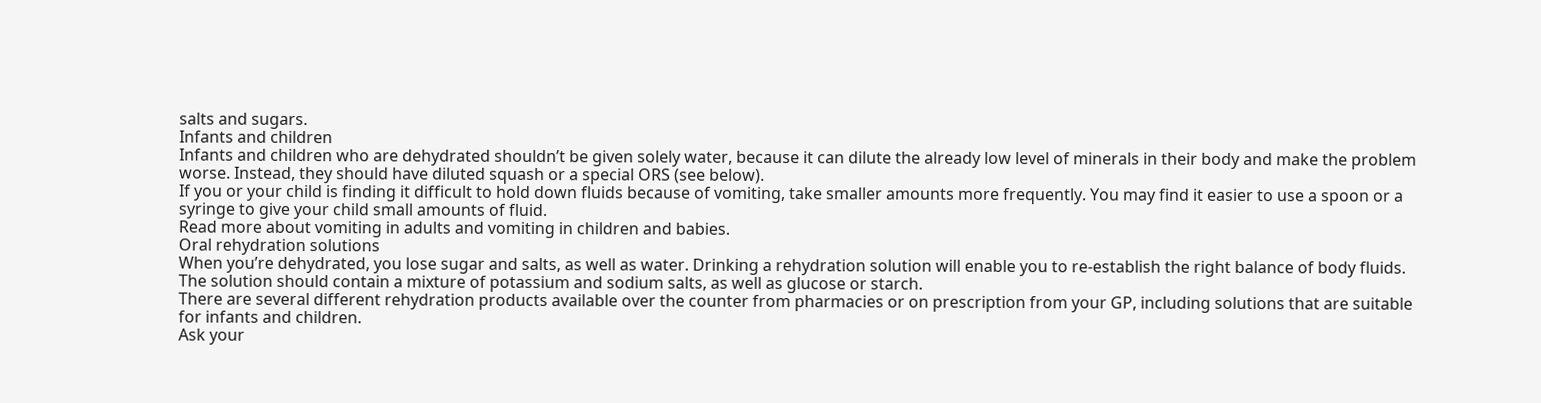salts and sugars.
Infants and children
Infants and children who are dehydrated shouldn’t be given solely water, because it can dilute the already low level of minerals in their body and make the problem worse. Instead, they should have diluted squash or a special ORS (see below).
If you or your child is finding it difficult to hold down fluids because of vomiting, take smaller amounts more frequently. You may find it easier to use a spoon or a syringe to give your child small amounts of fluid.
Read more about vomiting in adults and vomiting in children and babies.
Oral rehydration solutions
When you’re dehydrated, you lose sugar and salts, as well as water. Drinking a rehydration solution will enable you to re-establish the right balance of body fluids. The solution should contain a mixture of potassium and sodium salts, as well as glucose or starch.
There are several different rehydration products available over the counter from pharmacies or on prescription from your GP, including solutions that are suitable for infants and children.
Ask your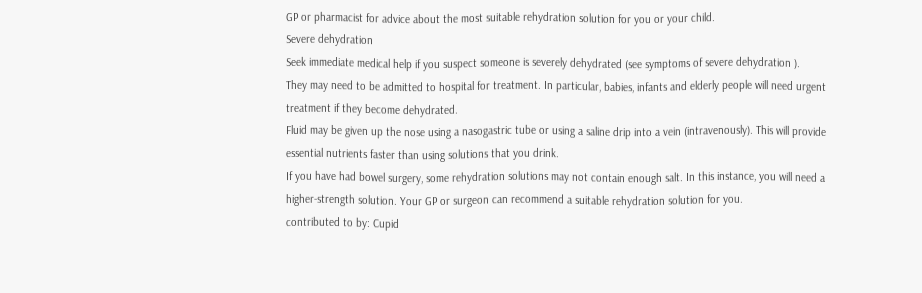GP or pharmacist for advice about the most suitable rehydration solution for you or your child.
Severe dehydration
Seek immediate medical help if you suspect someone is severely dehydrated (see symptoms of severe dehydration ).
They may need to be admitted to hospital for treatment. In particular, babies, infants and elderly people will need urgent treatment if they become dehydrated.
Fluid may be given up the nose using a nasogastric tube or using a saline drip into a vein (intravenously). This will provide essential nutrients faster than using solutions that you drink.
If you have had bowel surgery, some rehydration solutions may not contain enough salt. In this instance, you will need a higher-strength solution. Your GP or surgeon can recommend a suitable rehydration solution for you.
contributed to by: Cupid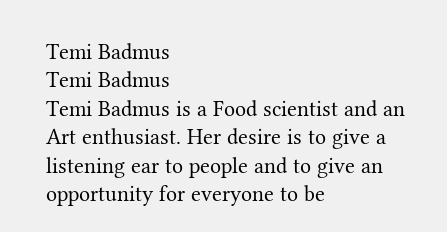Temi Badmus
Temi Badmus
Temi Badmus is a Food scientist and an Art enthusiast. Her desire is to give a listening ear to people and to give an opportunity for everyone to be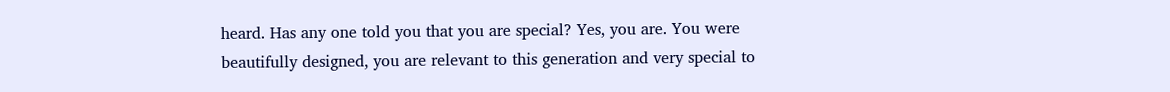heard. Has any one told you that you are special? Yes, you are. You were beautifully designed, you are relevant to this generation and very special to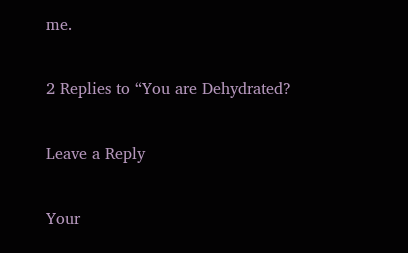me.

2 Replies to “You are Dehydrated?

Leave a Reply

Your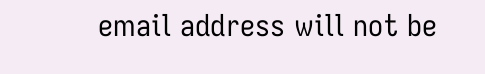email address will not be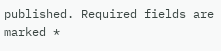published. Required fields are marked *